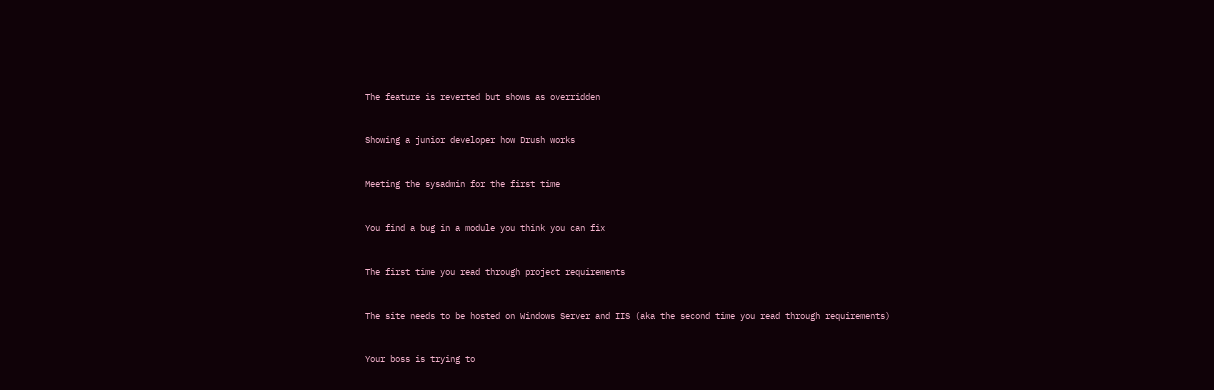The feature is reverted but shows as overridden


Showing a junior developer how Drush works


Meeting the sysadmin for the first time


You find a bug in a module you think you can fix


The first time you read through project requirements


The site needs to be hosted on Windows Server and IIS (aka the second time you read through requirements)


Your boss is trying to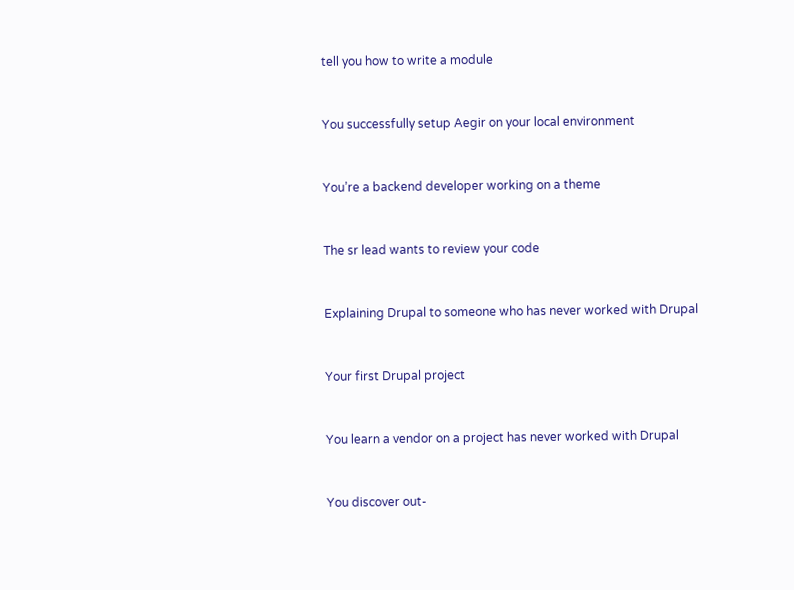tell you how to write a module


You successfully setup Aegir on your local environment


You’re a backend developer working on a theme


The sr lead wants to review your code


Explaining Drupal to someone who has never worked with Drupal


Your first Drupal project


You learn a vendor on a project has never worked with Drupal


You discover out-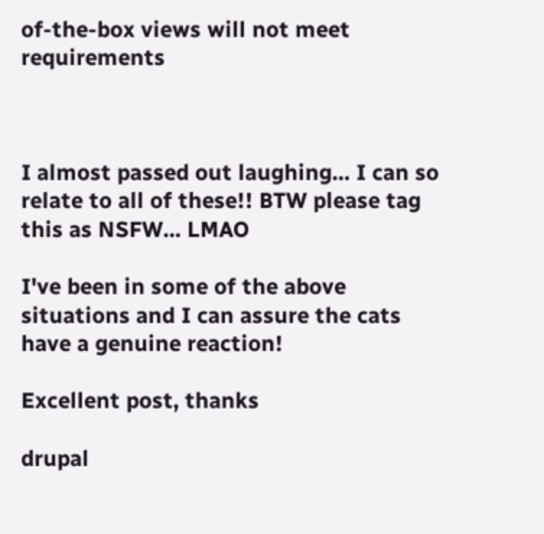of-the-box views will not meet requirements



I almost passed out laughing... I can so relate to all of these!! BTW please tag this as NSFW... LMAO

I've been in some of the above situations and I can assure the cats have a genuine reaction!

Excellent post, thanks

drupal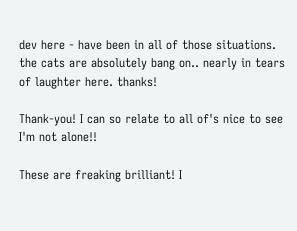dev here - have been in all of those situations. the cats are absolutely bang on.. nearly in tears of laughter here. thanks!

Thank-you! I can so relate to all of's nice to see I'm not alone!!

These are freaking brilliant! I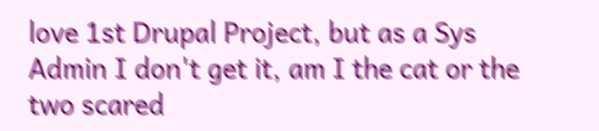love 1st Drupal Project, but as a Sys Admin I don't get it, am I the cat or the two scared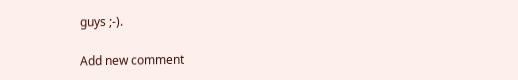guys ;-).

Add new comment